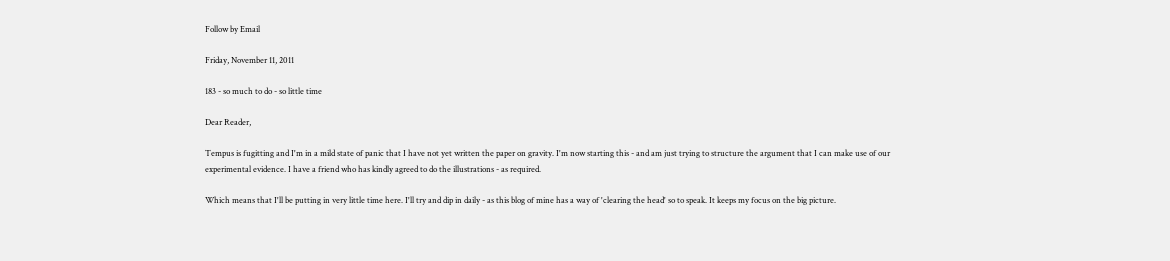Follow by Email

Friday, November 11, 2011

183 - so much to do - so little time

Dear Reader,

Tempus is fugitting and I'm in a mild state of panic that I have not yet written the paper on gravity. I'm now starting this - and am just trying to structure the argument that I can make use of our experimental evidence. I have a friend who has kindly agreed to do the illustrations - as required.

Which means that I'll be putting in very little time here. I'll try and dip in daily - as this blog of mine has a way of 'clearing the head' so to speak. It keeps my focus on the big picture.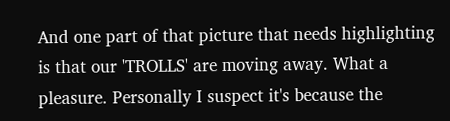And one part of that picture that needs highlighting is that our 'TROLLS' are moving away. What a pleasure. Personally I suspect it's because the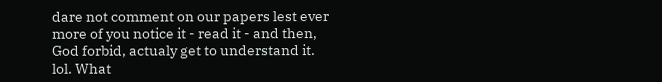dare not comment on our papers lest ever more of you notice it - read it - and then, God forbid, actualy get to understand it. lol. What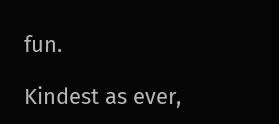fun.

Kindest as ever,